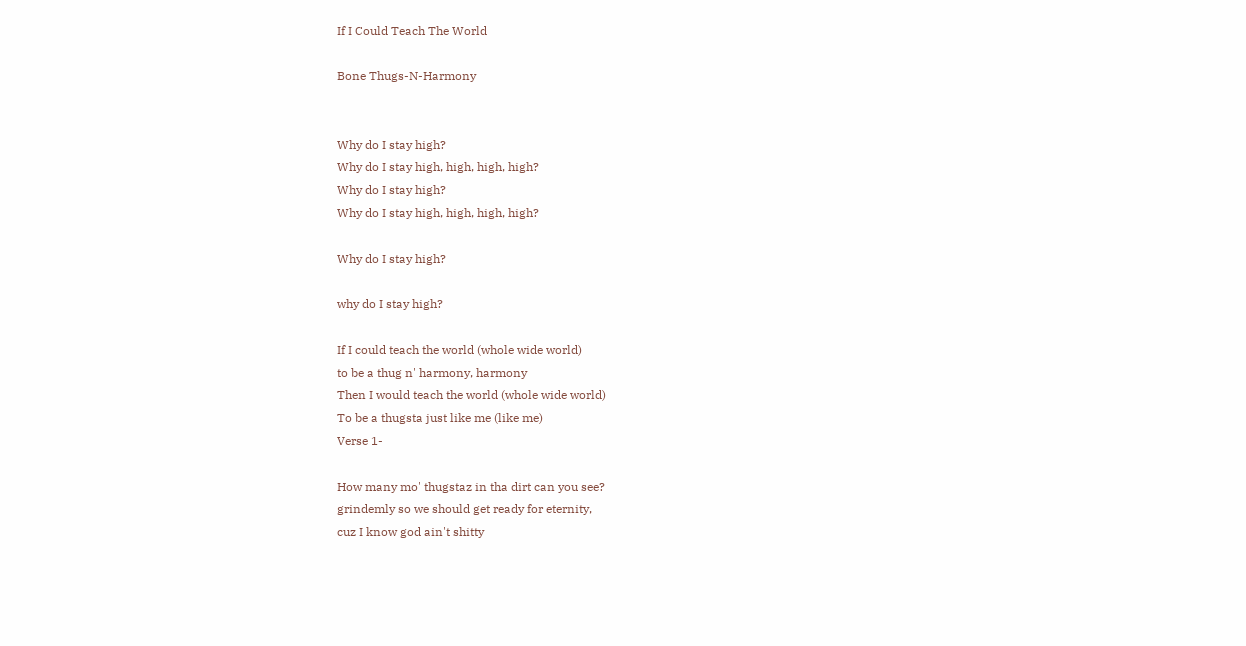If I Could Teach The World

Bone Thugs-N-Harmony


Why do I stay high?
Why do I stay high, high, high, high?
Why do I stay high?
Why do I stay high, high, high, high?

Why do I stay high?

why do I stay high?

If I could teach the world (whole wide world)
to be a thug n' harmony, harmony
Then I would teach the world (whole wide world)
To be a thugsta just like me (like me)
Verse 1-

How many mo' thugstaz in tha dirt can you see?
grindemly so we should get ready for eternity,
cuz I know god ain't shitty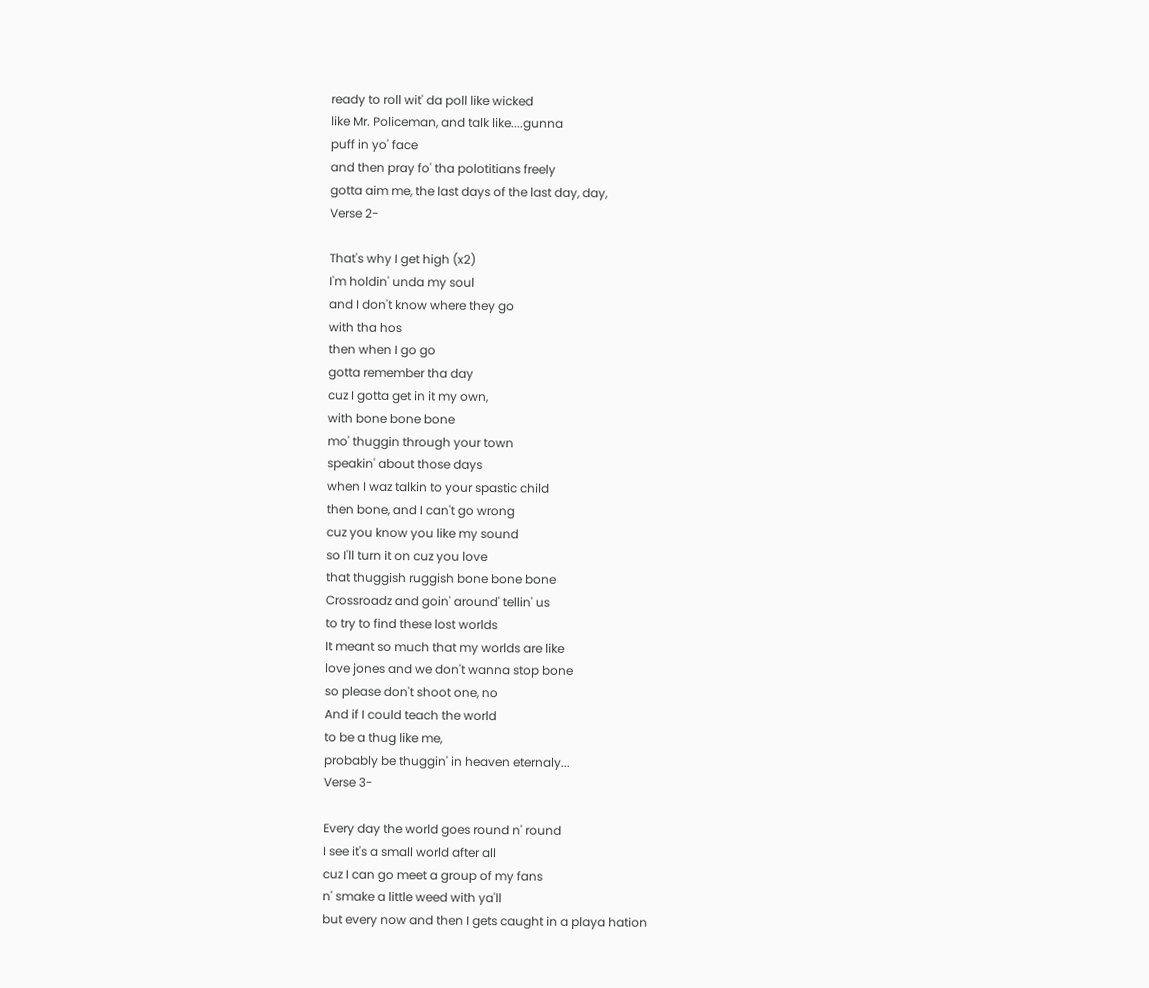ready to roll wit' da poll like wicked
like Mr. Policeman, and talk like....gunna
puff in yo' face
and then pray fo' tha polotitians freely
gotta aim me, the last days of the last day, day,
Verse 2-

That's why I get high (x2)
I'm holdin' unda my soul
and I don't know where they go
with tha hos
then when I go go
gotta remember tha day
cuz I gotta get in it my own,
with bone bone bone
mo' thuggin through your town
speakin' about those days
when I waz talkin to your spastic child
then bone, and I can't go wrong
cuz you know you like my sound
so I'll turn it on cuz you love
that thuggish ruggish bone bone bone
Crossroadz and goin' around' tellin' us
to try to find these lost worlds
It meant so much that my worlds are like
love jones and we don't wanna stop bone
so please don't shoot one, no
And if I could teach the world
to be a thug like me,
probably be thuggin' in heaven eternaly...
Verse 3-

Every day the world goes round n' round
I see it's a small world after all
cuz I can go meet a group of my fans
n' smake a little weed with ya'll
but every now and then I gets caught in a playa hation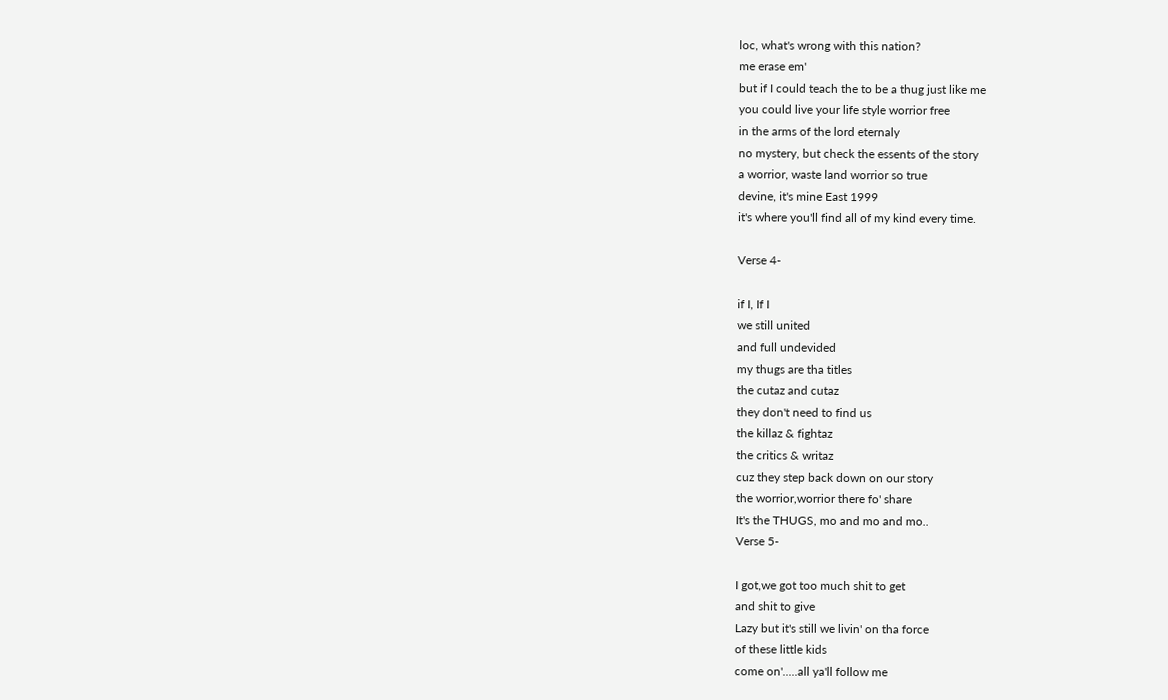loc, what's wrong with this nation?
me erase em'
but if I could teach the to be a thug just like me
you could live your life style worrior free
in the arms of the lord eternaly
no mystery, but check the essents of the story
a worrior, waste land worrior so true
devine, it's mine East 1999
it's where you'll find all of my kind every time.

Verse 4-

if I, If I
we still united
and full undevided
my thugs are tha titles
the cutaz and cutaz
they don't need to find us
the killaz & fightaz
the critics & writaz
cuz they step back down on our story
the worrior,worrior there fo' share
It's the THUGS, mo and mo and mo..
Verse 5-

I got,we got too much shit to get
and shit to give
Lazy but it's still we livin' on tha force
of these little kids
come on'.....all ya'll follow me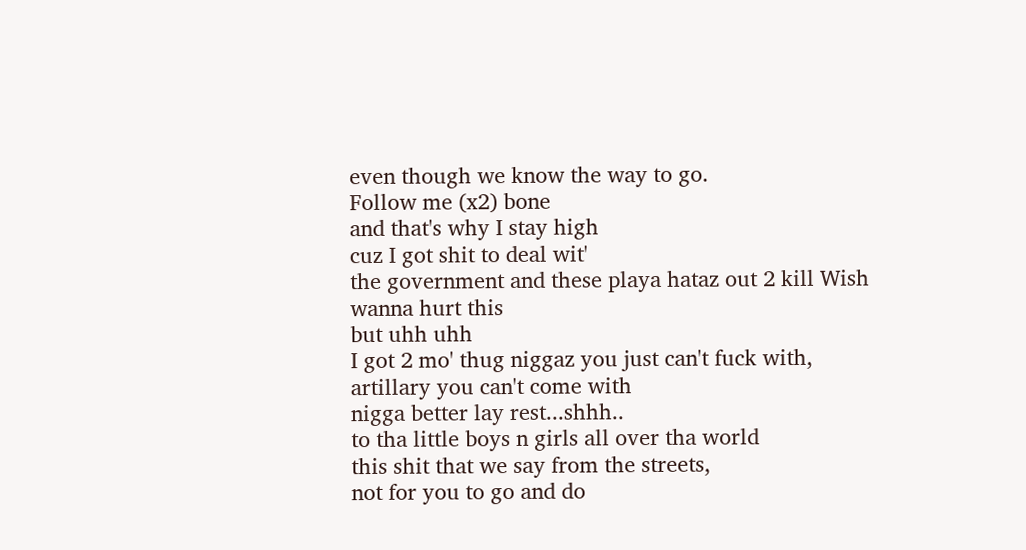even though we know the way to go.
Follow me (x2) bone
and that's why I stay high
cuz I got shit to deal wit'
the government and these playa hataz out 2 kill Wish
wanna hurt this
but uhh uhh
I got 2 mo' thug niggaz you just can't fuck with,
artillary you can't come with
nigga better lay rest...shhh..
to tha little boys n girls all over tha world
this shit that we say from the streets,
not for you to go and do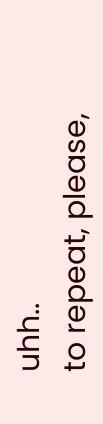uhh..
to repeat, please,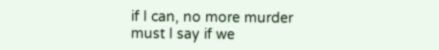if I can, no more murder
must I say if we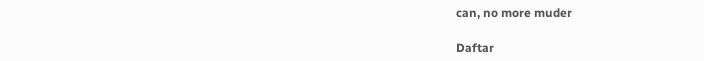can, no more muder

Daftar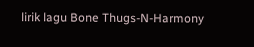lirik lagu Bone Thugs-N-Harmony